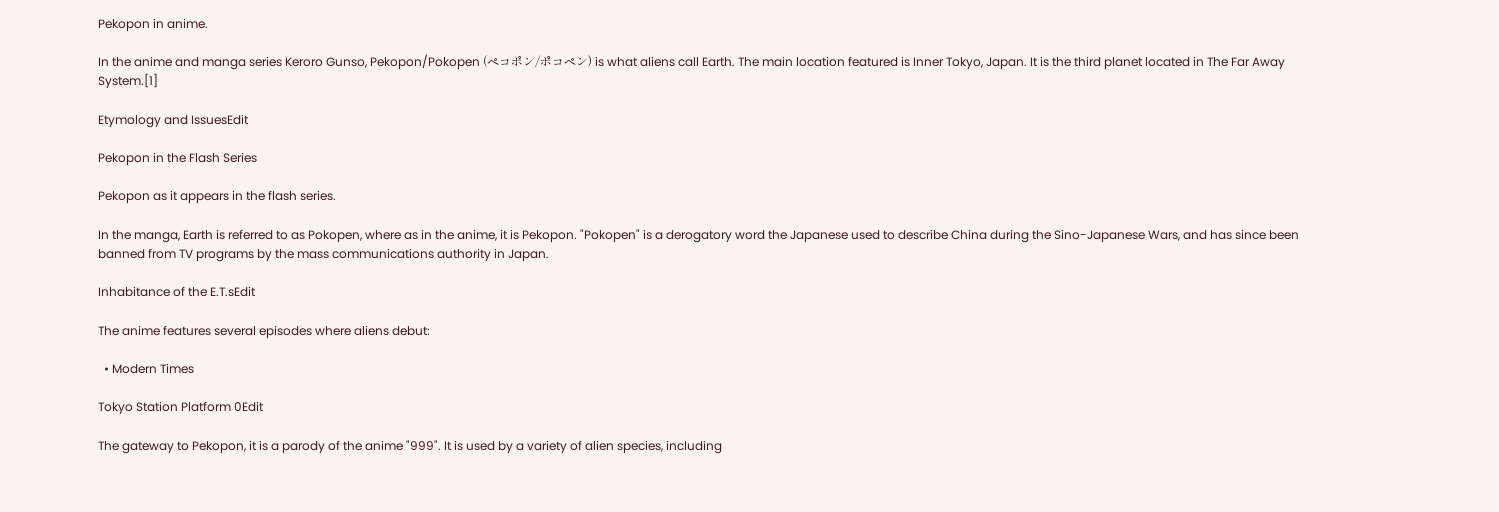Pekopon in anime.

In the anime and manga series Keroro Gunso, Pekopon/Pokopen (ペコポン/ポコペン) is what aliens call Earth. The main location featured is Inner Tokyo, Japan. It is the third planet located in The Far Away System.[1]

Etymology and IssuesEdit

Pekopon in the Flash Series

Pekopon as it appears in the flash series.

In the manga, Earth is referred to as Pokopen, where as in the anime, it is Pekopon. "Pokopen" is a derogatory word the Japanese used to describe China during the Sino-Japanese Wars, and has since been banned from TV programs by the mass communications authority in Japan.

Inhabitance of the E.T.sEdit

The anime features several episodes where aliens debut:

  • Modern Times

Tokyo Station Platform 0Edit

The gateway to Pekopon, it is a parody of the anime "999". It is used by a variety of alien species, including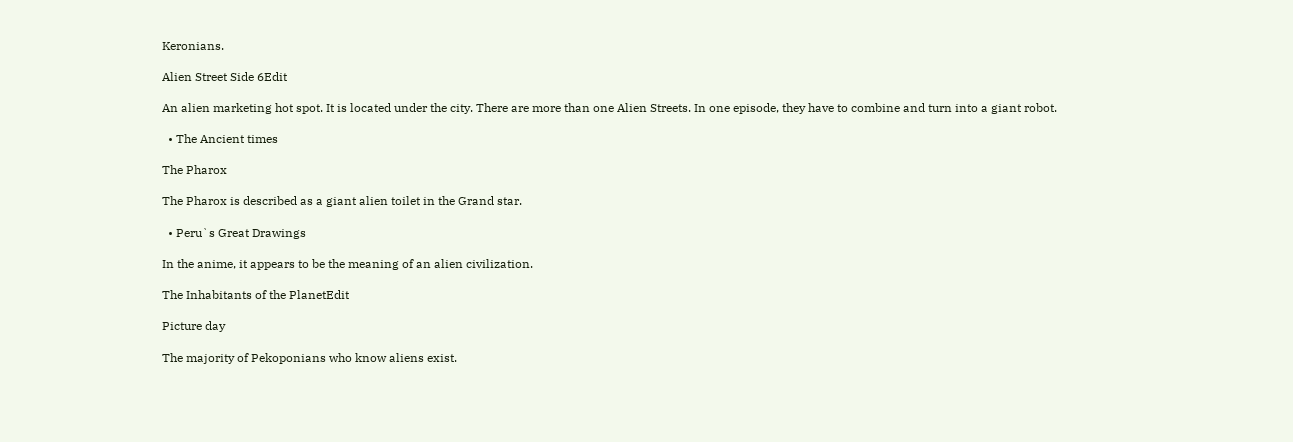Keronians.

Alien Street Side 6Edit

An alien marketing hot spot. It is located under the city. There are more than one Alien Streets. In one episode, they have to combine and turn into a giant robot.

  • The Ancient times

The Pharox

The Pharox is described as a giant alien toilet in the Grand star.

  • Peru`s Great Drawings

In the anime, it appears to be the meaning of an alien civilization.

The Inhabitants of the PlanetEdit

Picture day

The majority of Pekoponians who know aliens exist.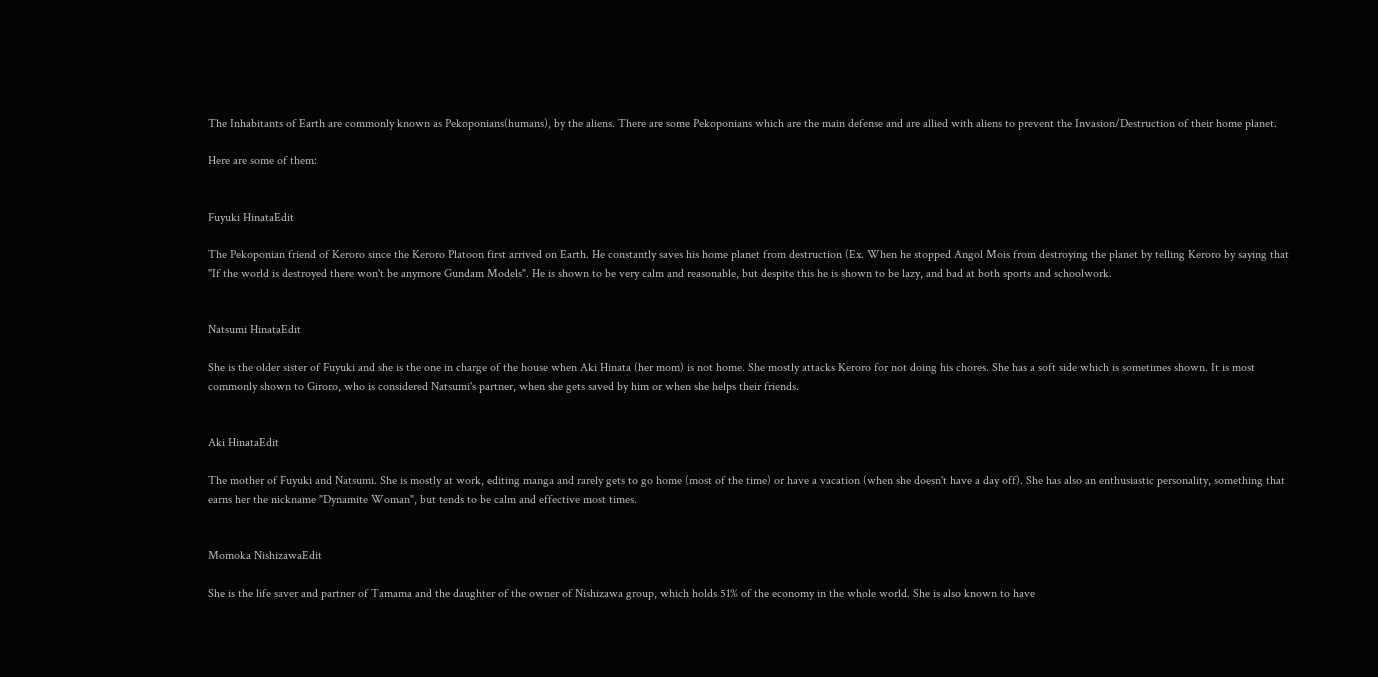The Inhabitants of Earth are commonly known as Pekoponians(humans), by the aliens. There are some Pekoponians which are the main defense and are allied with aliens to prevent the Invasion/Destruction of their home planet.

Here are some of them:


Fuyuki HinataEdit

The Pekoponian friend of Keroro since the Keroro Platoon first arrived on Earth. He constantly saves his home planet from destruction (Ex. When he stopped Angol Mois from destroying the planet by telling Keroro by saying that "If the world is destroyed there won't be anymore Gundam Models". He is shown to be very calm and reasonable, but despite this he is shown to be lazy, and bad at both sports and schoolwork.


Natsumi HinataEdit

She is the older sister of Fuyuki and she is the one in charge of the house when Aki Hinata (her mom) is not home. She mostly attacks Keroro for not doing his chores. She has a soft side which is sometimes shown. It is most commonly shown to Giroro, who is considered Natsumi's partner, when she gets saved by him or when she helps their friends.


Aki HinataEdit

The mother of Fuyuki and Natsumi. She is mostly at work, editing manga and rarely gets to go home (most of the time) or have a vacation (when she doesn't have a day off). She has also an enthusiastic personality, something that earns her the nickname "Dynamite Woman", but tends to be calm and effective most times.


Momoka NishizawaEdit

She is the life saver and partner of Tamama and the daughter of the owner of Nishizawa group, which holds 51% of the economy in the whole world. She is also known to have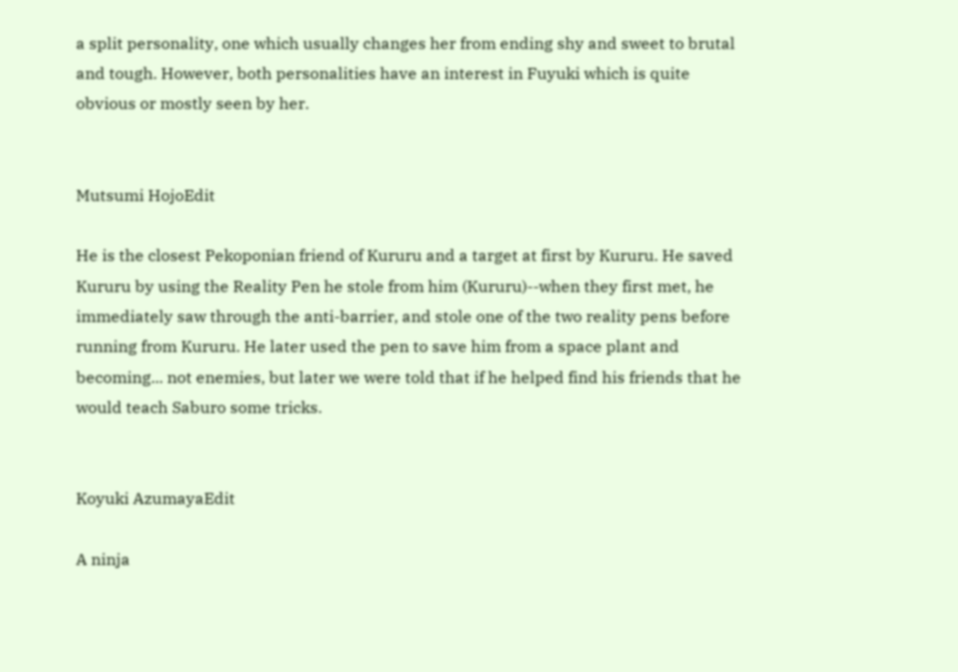a split personality, one which usually changes her from ending shy and sweet to brutal and tough. However, both personalities have an interest in Fuyuki which is quite obvious or mostly seen by her.


Mutsumi HojoEdit

He is the closest Pekoponian friend of Kururu and a target at first by Kururu. He saved Kururu by using the Reality Pen he stole from him (Kururu)--when they first met, he immediately saw through the anti-barrier, and stole one of the two reality pens before running from Kururu. He later used the pen to save him from a space plant and becoming... not enemies, but later we were told that if he helped find his friends that he would teach Saburo some tricks.


Koyuki AzumayaEdit

A ninja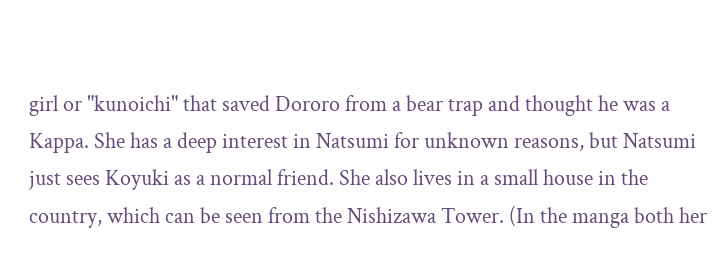girl or "kunoichi" that saved Dororo from a bear trap and thought he was a Kappa. She has a deep interest in Natsumi for unknown reasons, but Natsumi just sees Koyuki as a normal friend. She also lives in a small house in the country, which can be seen from the Nishizawa Tower. (In the manga both her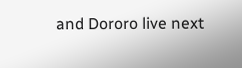and Dororo live next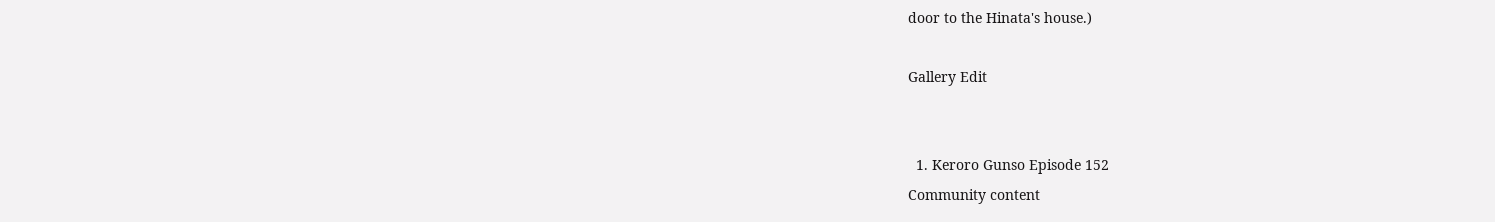door to the Hinata's house.)

Gallery Edit


  1. Keroro Gunso Episode 152
Community content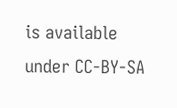is available under CC-BY-SA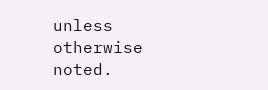unless otherwise noted.